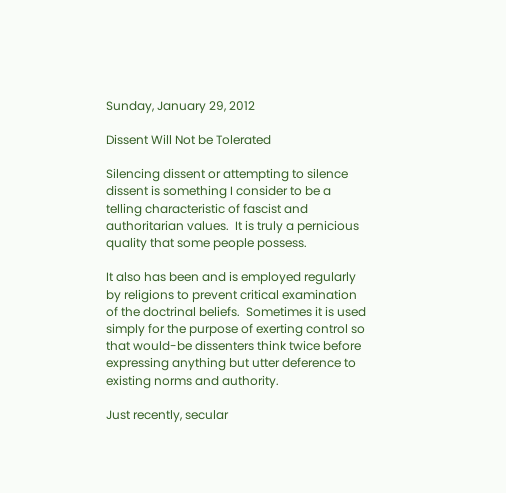Sunday, January 29, 2012

Dissent Will Not be Tolerated

Silencing dissent or attempting to silence dissent is something I consider to be a telling characteristic of fascist and authoritarian values.  It is truly a pernicious quality that some people possess.

It also has been and is employed regularly by religions to prevent critical examination of the doctrinal beliefs.  Sometimes it is used simply for the purpose of exerting control so that would-be dissenters think twice before expressing anything but utter deference to existing norms and authority.

Just recently, secular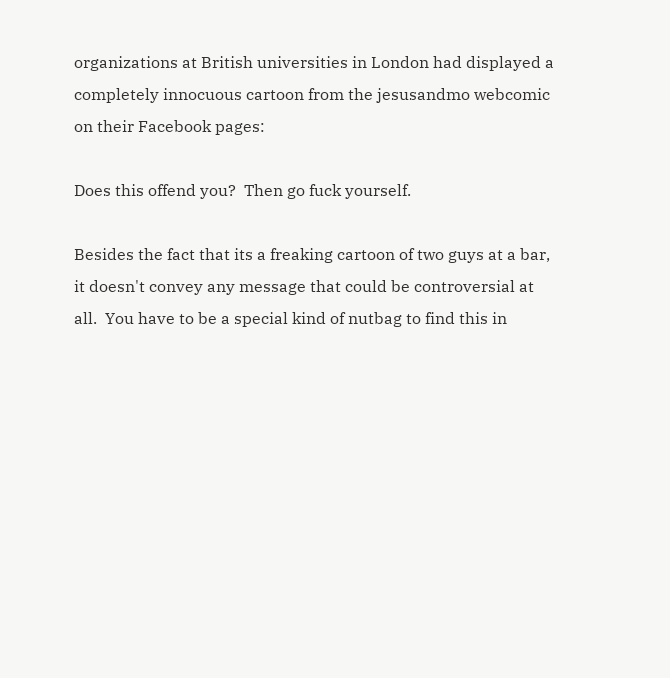organizations at British universities in London had displayed a completely innocuous cartoon from the jesusandmo webcomic on their Facebook pages:

Does this offend you?  Then go fuck yourself.

Besides the fact that its a freaking cartoon of two guys at a bar, it doesn't convey any message that could be controversial at all.  You have to be a special kind of nutbag to find this in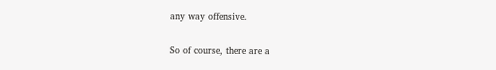any way offensive.

So of course, there are a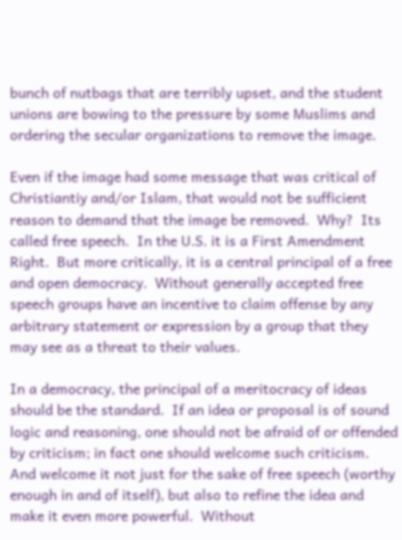bunch of nutbags that are terribly upset, and the student unions are bowing to the pressure by some Muslims and ordering the secular organizations to remove the image.

Even if the image had some message that was critical of Christiantiy and/or Islam, that would not be sufficient reason to demand that the image be removed.  Why?  Its called free speech.  In the U.S. it is a First Amendment Right.  But more critically, it is a central principal of a free and open democracy.  Without generally accepted free speech groups have an incentive to claim offense by any arbitrary statement or expression by a group that they may see as a threat to their values.

In a democracy, the principal of a meritocracy of ideas should be the standard.  If an idea or proposal is of sound logic and reasoning, one should not be afraid of or offended by criticism; in fact one should welcome such criticism.  And welcome it not just for the sake of free speech (worthy enough in and of itself), but also to refine the idea and make it even more powerful.  Without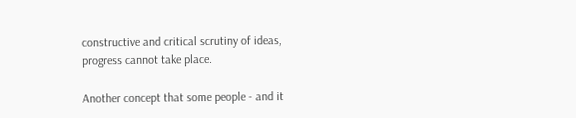constructive and critical scrutiny of ideas, progress cannot take place.

Another concept that some people - and it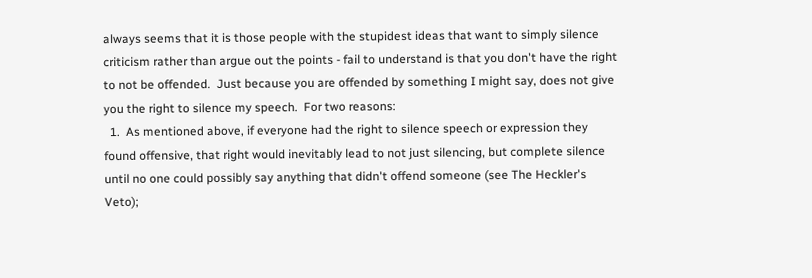always seems that it is those people with the stupidest ideas that want to simply silence criticism rather than argue out the points - fail to understand is that you don't have the right to not be offended.  Just because you are offended by something I might say, does not give you the right to silence my speech.  For two reasons:
  1.  As mentioned above, if everyone had the right to silence speech or expression they found offensive, that right would inevitably lead to not just silencing, but complete silence until no one could possibly say anything that didn't offend someone (see The Heckler's Veto);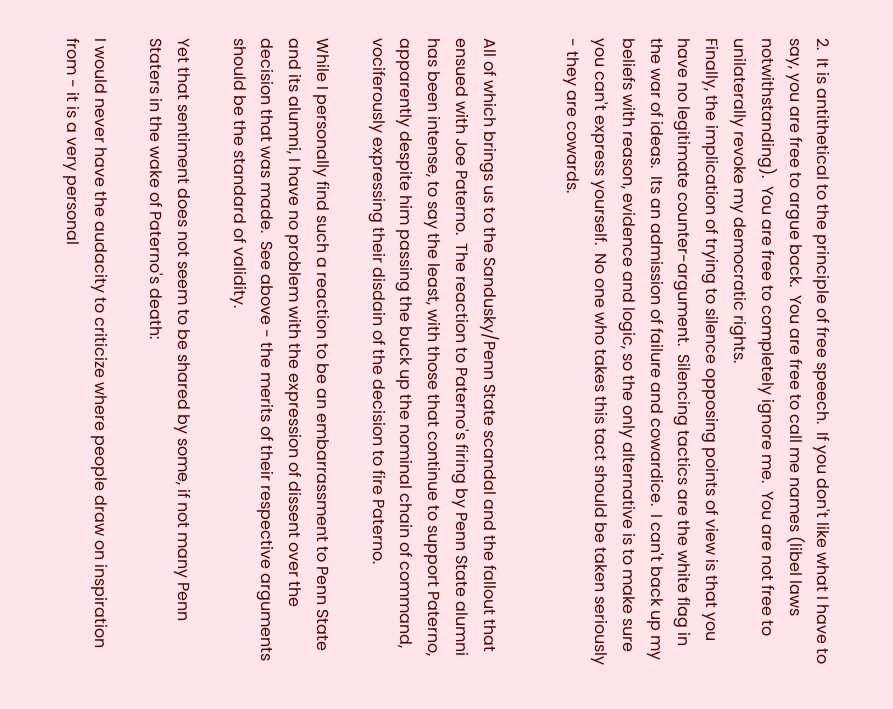2.  It is antithetical to the principle of free speech.  If you don't like what I have to say, you are free to argue back.  You are free to call me names (libel laws notwithstanding).  You are free to completely ignore me.  You are not free to unilaterally revoke my democratic rights.
Finally, the implication of trying to silence opposing points of view is that you have no legitimate counter-argument.  Silencing tactics are the white flag in the war of ideas.  Its an admission of failure and cowardice.  I can't back up my beliefs with reason, evidence and logic, so the only alternative is to make sure you can't express yourself.  No one who takes this tact should be taken seriously - they are cowards.


All of which brings us to the Sandusky/Penn State scandal and the fallout that ensued with Joe Paterno.  The reaction to Paterno's firing by Penn State alumni has been intense, to say the least, with those that continue to support Paterno, apparently despite him passing the buck up the nominal chain of command, vociferously expressing their disdain of the decision to fire Paterno.

While I personally find such a reaction to be an embarrassment to Penn State and its alumni, I have no problem with the expression of dissent over the decision that was made.  See above - the merits of their respective arguments should be the standard of validity.

Yet that sentiment does not seem to be shared by some, if not many Penn Staters in the wake of Paterno's death:

I would never have the audacity to criticize where people draw on inspiration from - it is a very personal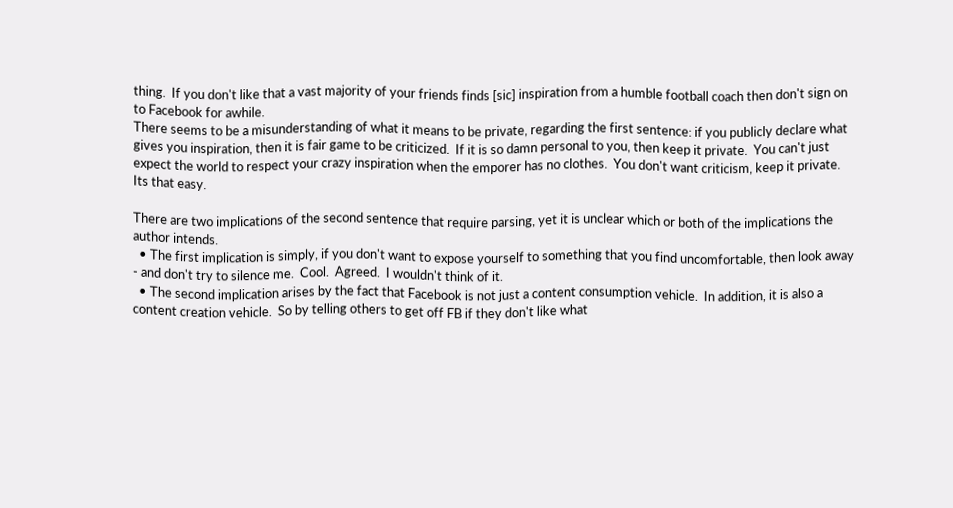thing.  If you don't like that a vast majority of your friends finds [sic] inspiration from a humble football coach then don't sign on to Facebook for awhile.
There seems to be a misunderstanding of what it means to be private, regarding the first sentence: if you publicly declare what gives you inspiration, then it is fair game to be criticized.  If it is so damn personal to you, then keep it private.  You can't just expect the world to respect your crazy inspiration when the emporer has no clothes.  You don't want criticism, keep it private.  Its that easy.

There are two implications of the second sentence that require parsing, yet it is unclear which or both of the implications the author intends.
  • The first implication is simply, if you don't want to expose yourself to something that you find uncomfortable, then look away - and don't try to silence me.  Cool.  Agreed.  I wouldn't think of it.
  • The second implication arises by the fact that Facebook is not just a content consumption vehicle.  In addition, it is also a content creation vehicle.  So by telling others to get off FB if they don't like what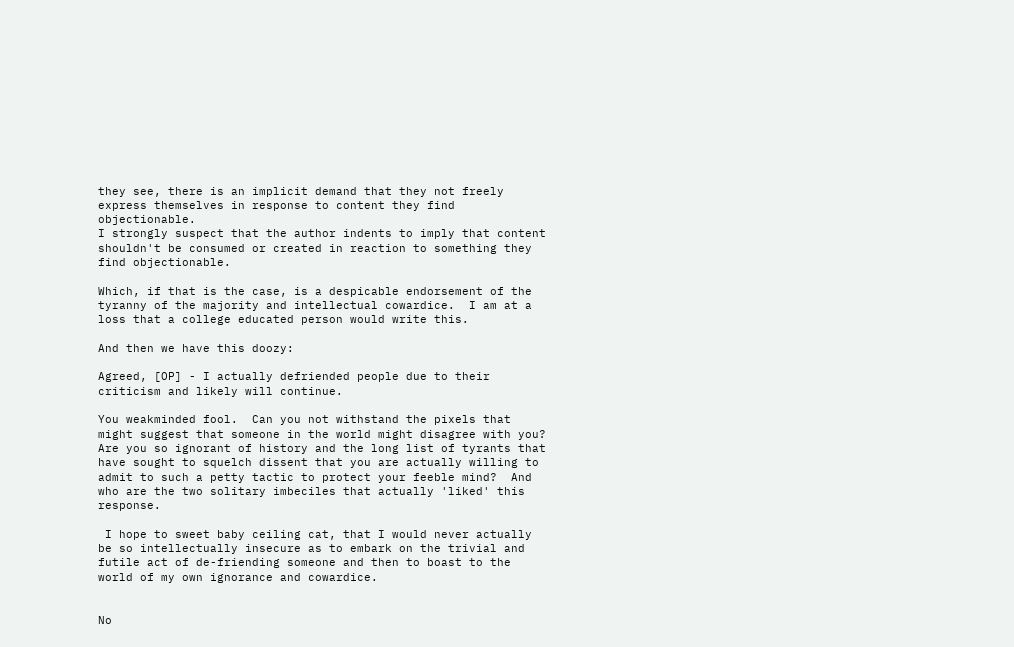they see, there is an implicit demand that they not freely express themselves in response to content they find objectionable.
I strongly suspect that the author indents to imply that content shouldn't be consumed or created in reaction to something they find objectionable.

Which, if that is the case, is a despicable endorsement of the tyranny of the majority and intellectual cowardice.  I am at a loss that a college educated person would write this.

And then we have this doozy:

Agreed, [OP] - I actually defriended people due to their criticism and likely will continue.

You weakminded fool.  Can you not withstand the pixels that might suggest that someone in the world might disagree with you?  Are you so ignorant of history and the long list of tyrants that have sought to squelch dissent that you are actually willing to admit to such a petty tactic to protect your feeble mind?  And who are the two solitary imbeciles that actually 'liked' this response.

 I hope to sweet baby ceiling cat, that I would never actually be so intellectually insecure as to embark on the trivial and futile act of de-friending someone and then to boast to the world of my own ignorance and cowardice.


No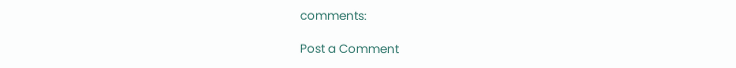comments:

Post a Comment